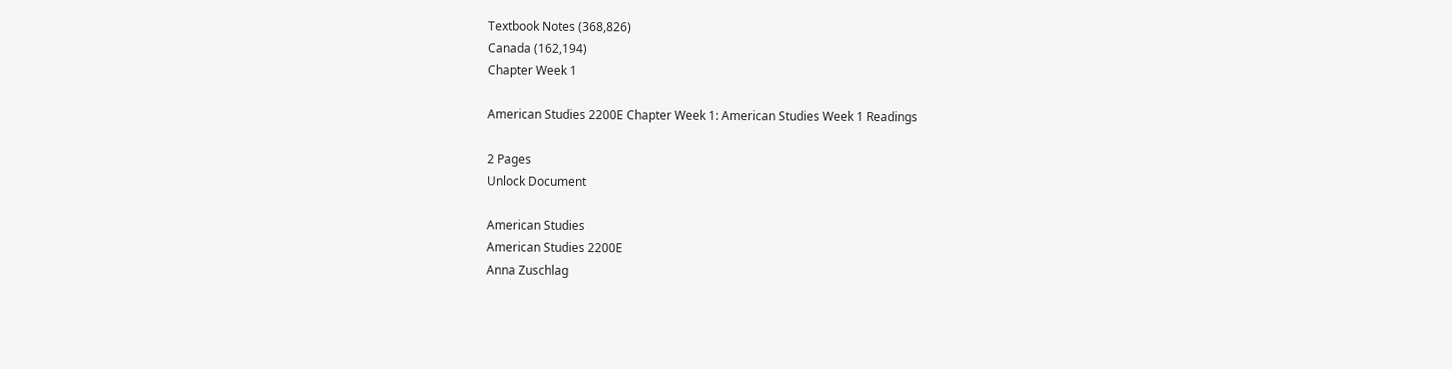Textbook Notes (368,826)
Canada (162,194)
Chapter Week 1

American Studies 2200E Chapter Week 1: American Studies Week 1 Readings

2 Pages
Unlock Document

American Studies
American Studies 2200E
Anna Zuschlag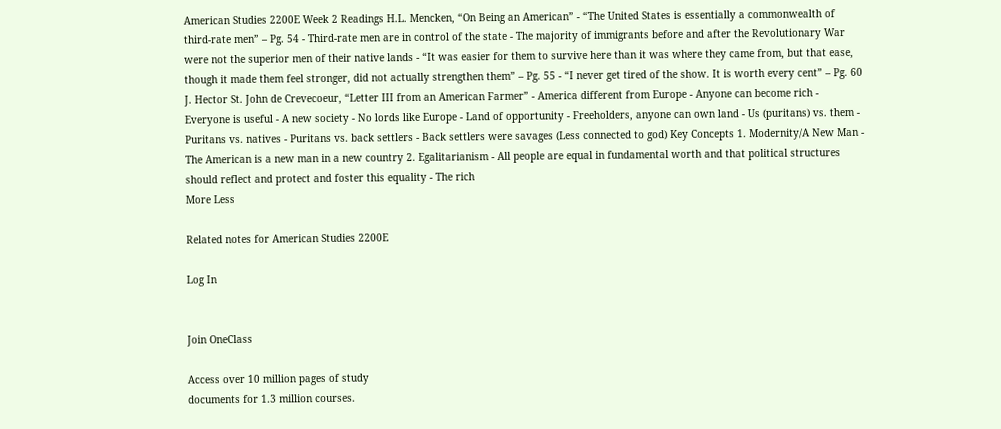American Studies 2200E Week 2 Readings H.L. Mencken, “On Being an American” - “The United States is essentially a commonwealth of third-rate men” – Pg. 54 - Third-rate men are in control of the state - The majority of immigrants before and after the Revolutionary War were not the superior men of their native lands - “It was easier for them to survive here than it was where they came from, but that ease, though it made them feel stronger, did not actually strengthen them” – Pg. 55 - “I never get tired of the show. It is worth every cent” – Pg. 60 J. Hector St. John de Crevecoeur, “Letter III from an American Farmer” - America different from Europe - Anyone can become rich - Everyone is useful - A new society - No lords like Europe - Land of opportunity - Freeholders, anyone can own land - Us (puritans) vs. them - Puritans vs. natives - Puritans vs. back settlers - Back settlers were savages (Less connected to god) Key Concepts 1. Modernity/A New Man - The American is a new man in a new country 2. Egalitarianism - All people are equal in fundamental worth and that political structures should reflect and protect and foster this equality - The rich
More Less

Related notes for American Studies 2200E

Log In


Join OneClass

Access over 10 million pages of study
documents for 1.3 million courses.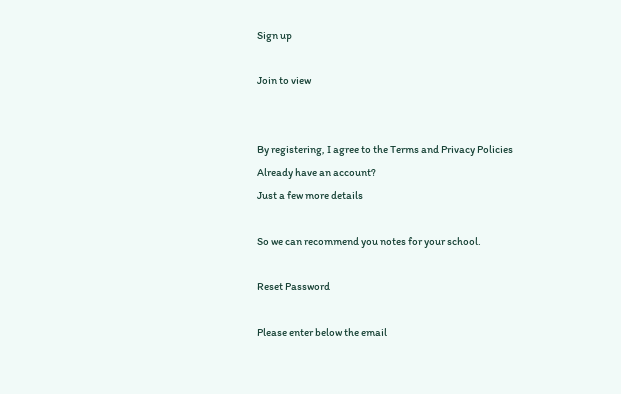Sign up

Join to view


By registering, I agree to the Terms and Privacy Policies
Already have an account?
Just a few more details

So we can recommend you notes for your school.

Reset Password

Please enter below the email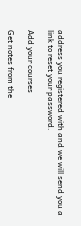address you registered with and we will send you a link to reset your password.

Add your courses

Get notes from the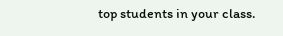top students in your class.